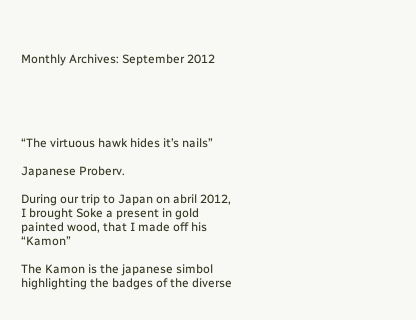Monthly Archives: September 2012





“The virtuous hawk hides it’s nails”

Japanese Proberv.

During our trip to Japan on abril 2012, I brought Soke a present in gold painted wood, that I made off his “Kamon”

The Kamon is the japanese simbol highlighting the badges of the diverse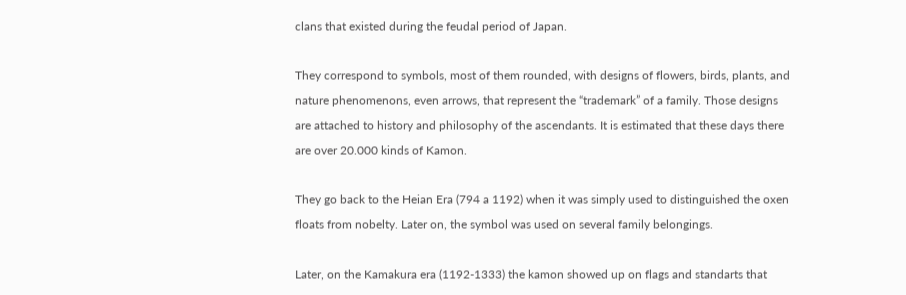clans that existed during the feudal period of Japan.

They correspond to symbols, most of them rounded, with designs of flowers, birds, plants, and nature phenomenons, even arrows, that represent the “trademark” of a family. Those designs are attached to history and philosophy of the ascendants. It is estimated that these days there are over 20.000 kinds of Kamon.

They go back to the Heian Era (794 a 1192) when it was simply used to distinguished the oxen floats from nobelty. Later on, the symbol was used on several family belongings.

Later, on the Kamakura era (1192-1333) the kamon showed up on flags and standarts that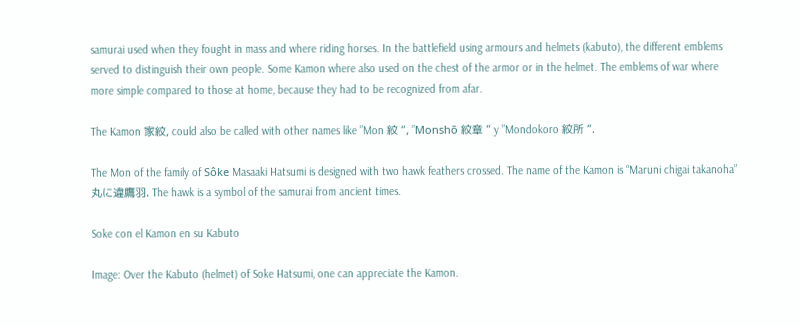samurai used when they fought in mass and where riding horses. In the battlefield using armours and helmets (kabuto), the different emblems served to distinguish their own people. Some Kamon where also used on the chest of the armor or in the helmet. The emblems of war where more simple compared to those at home, because they had to be recognized from afar.

The Kamon 家紋, could also be called with other names like ”Mon 紋 “, ”Monshō 紋章 ” y ”Mondokoro 紋所 “.

The Mon of the family of Sôke Masaaki Hatsumi is designed with two hawk feathers crossed. The name of the Kamon is “Maruni chigai takanoha” 丸に違鷹羽. The hawk is a symbol of the samurai from ancient times.

Soke con el Kamon en su Kabuto

Image: Over the Kabuto (helmet) of Soke Hatsumi, one can appreciate the Kamon.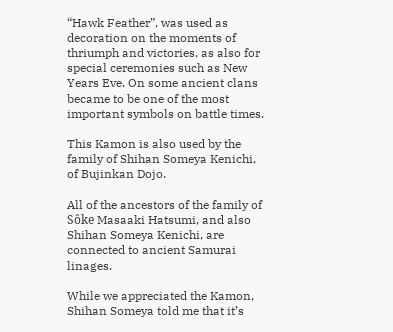“Hawk Feather”, was used as decoration on the moments of thriumph and victories, as also for special ceremonies such as New Years Eve. On some ancient clans became to be one of the most important symbols on battle times.

This Kamon is also used by the family of Shihan Someya Kenichi, of Bujinkan Dojo.

All of the ancestors of the family of Sôke Masaaki Hatsumi, and also Shihan Someya Kenichi, are connected to ancient Samurai linages.

While we appreciated the Kamon, Shihan Someya told me that it’s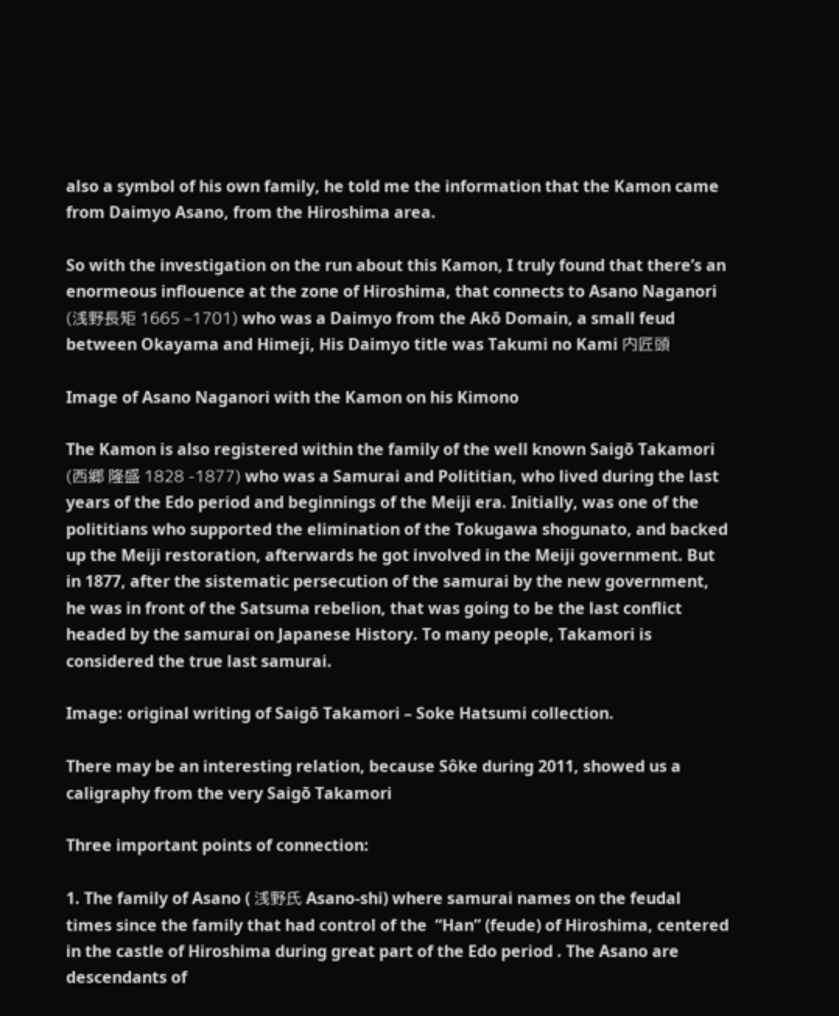also a symbol of his own family, he told me the information that the Kamon came from Daimyo Asano, from the Hiroshima area.

So with the investigation on the run about this Kamon, I truly found that there’s an enormeous inflouence at the zone of Hiroshima, that connects to Asano Naganori  (浅野長矩 1665 –1701) who was a Daimyo from the Akō Domain, a small feud between Okayama and Himeji, His Daimyo title was Takumi no Kami 内匠頭

Image of Asano Naganori with the Kamon on his Kimono

The Kamon is also registered within the family of the well known Saigō Takamori (西郷 隆盛 1828 -1877) who was a Samurai and Polititian, who lived during the last years of the Edo period and beginnings of the Meiji era. Initially, was one of the polititians who supported the elimination of the Tokugawa shogunato, and backed up the Meiji restoration, afterwards he got involved in the Meiji government. But in 1877, after the sistematic persecution of the samurai by the new government, he was in front of the Satsuma rebelion, that was going to be the last conflict headed by the samurai on Japanese History. To many people, Takamori is considered the true last samurai.

Image: original writing of Saigō Takamori – Soke Hatsumi collection.

There may be an interesting relation, because Sôke during 2011, showed us a caligraphy from the very Saigō Takamori

Three important points of connection:

1. The family of Asano ( 浅野氏 Asano-shi) where samurai names on the feudal times since the family that had control of the  “Han” (feude) of Hiroshima, centered in the castle of Hiroshima during great part of the Edo period . The Asano are descendants of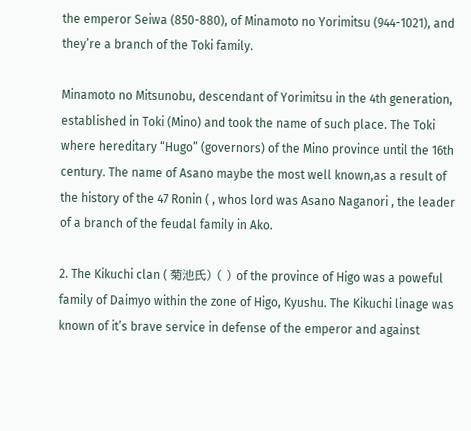the emperor Seiwa (850-880), of Minamoto no Yorimitsu (944-1021), and they’re a branch of the Toki family.

Minamoto no Mitsunobu, descendant of Yorimitsu in the 4th generation, established in Toki (Mino) and took the name of such place. The Toki where hereditary “Hugo” (governors) of the Mino province until the 16th century. The name of Asano maybe the most well known,as a result of the history of the 47 Ronin ( , whos lord was Asano Naganori , the leader of a branch of the feudal family in Ako.

2. The Kikuchi clan ( 菊池氏) ( ) of the province of Higo was a poweful family of Daimyo within the zone of Higo, Kyushu. The Kikuchi linage was known of it’s brave service in defense of the emperor and against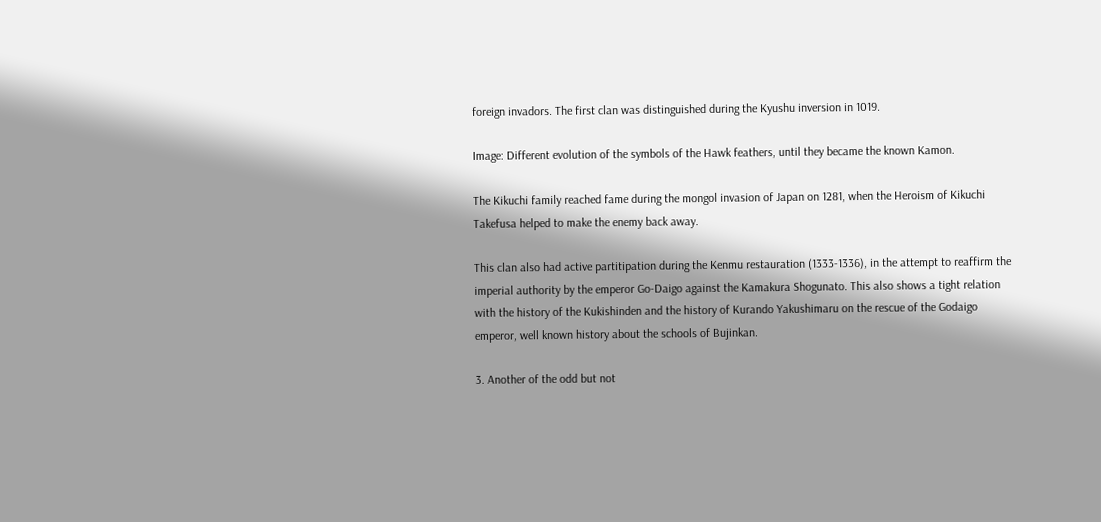foreign invadors. The first clan was distinguished during the Kyushu inversion in 1019.

Image: Different evolution of the symbols of the Hawk feathers, until they became the known Kamon.

The Kikuchi family reached fame during the mongol invasion of Japan on 1281, when the Heroism of Kikuchi Takefusa helped to make the enemy back away.

This clan also had active partitipation during the Kenmu restauration (1333-1336), in the attempt to reaffirm the imperial authority by the emperor Go-Daigo against the Kamakura Shogunato. This also shows a tight relation with the history of the Kukishinden and the history of Kurando Yakushimaru on the rescue of the Godaigo emperor, well known history about the schools of Bujinkan.

3. Another of the odd but not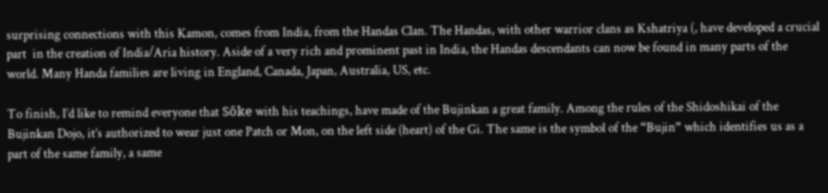surprising connections with this Kamon, comes from India, from the Handas Clan. The Handas, with other warrior clans as Kshatriya (, have developed a crucial part  in the creation of India/Aria history. Aside of a very rich and prominent past in India, the Handas descendants can now be found in many parts of the world. Many Handa families are living in England, Canada, Japan, Australia, US, etc.

To finish, I’d like to remind everyone that Sôke with his teachings, have made of the Bujinkan a great family. Among the rules of the Shidoshikai of the Bujinkan Dojo, it’s authorized to wear just one Patch or Mon, on the left side (heart) of the Gi. The same is the symbol of the “Bujin” which identifies us as a part of the same family, a same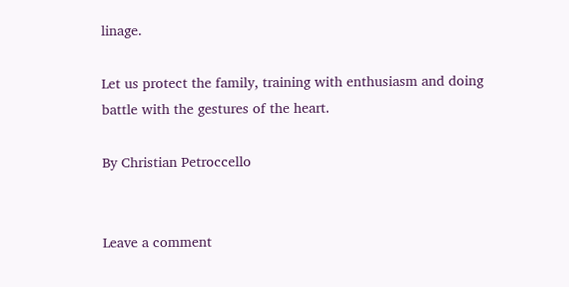linage.

Let us protect the family, training with enthusiasm and doing battle with the gestures of the heart.

By Christian Petroccello


Leave a comment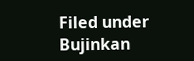Filed under Bujinkan